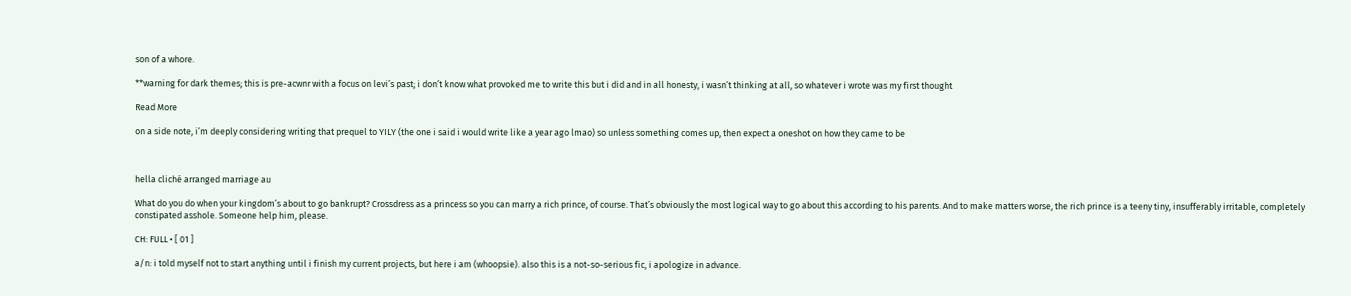son of a whore.

**warning for dark themes; this is pre-acwnr with a focus on levi’s past; i don’t know what provoked me to write this but i did and in all honesty, i wasn’t thinking at all, so whatever i wrote was my first thought

Read More

on a side note, i’m deeply considering writing that prequel to YILY (the one i said i would write like a year ago lmao) so unless something comes up, then expect a oneshot on how they came to be



hella cliché arranged marriage au

What do you do when your kingdom’s about to go bankrupt? Crossdress as a princess so you can marry a rich prince, of course. That’s obviously the most logical way to go about this according to his parents. And to make matters worse, the rich prince is a teeny tiny, insufferably irritable, completely constipated asshole. Someone help him, please.

CH: FULL • [ 01 ]

a/n: i told myself not to start anything until i finish my current projects, but here i am (whoopsie). also this is a not-so-serious fic, i apologize in advance.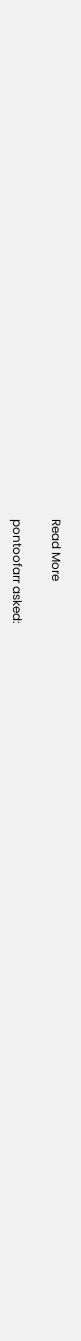Read More

pontoofarr asked: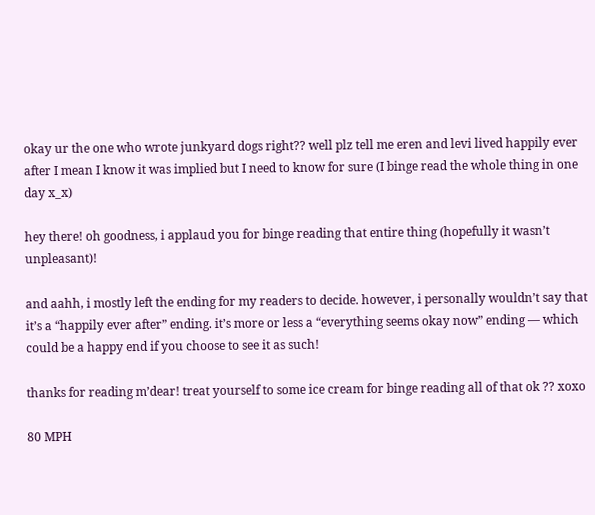okay ur the one who wrote junkyard dogs right?? well plz tell me eren and levi lived happily ever after I mean I know it was implied but I need to know for sure (I binge read the whole thing in one day x_x)

hey there! oh goodness, i applaud you for binge reading that entire thing (hopefully it wasn’t unpleasant)!

and aahh, i mostly left the ending for my readers to decide. however, i personally wouldn’t say that it’s a “happily ever after” ending. it’s more or less a “everything seems okay now” ending — which could be a happy end if you choose to see it as such!

thanks for reading m’dear! treat yourself to some ice cream for binge reading all of that ok ?? xoxo

80 MPH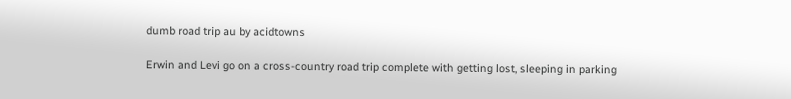dumb road trip au by acidtowns

Erwin and Levi go on a cross-country road trip complete with getting lost, sleeping in parking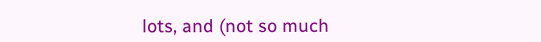lots, and (not so much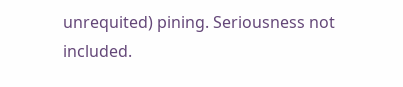unrequited) pining. Seriousness not included.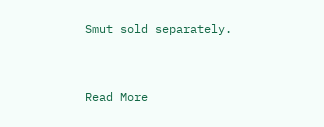Smut sold separately.


Read More